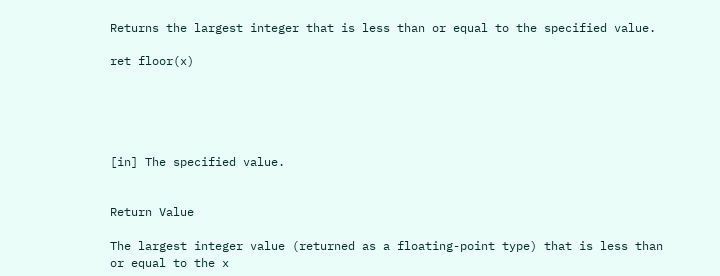Returns the largest integer that is less than or equal to the specified value.

ret floor(x)





[in] The specified value.


Return Value

The largest integer value (returned as a floating-point type) that is less than or equal to the x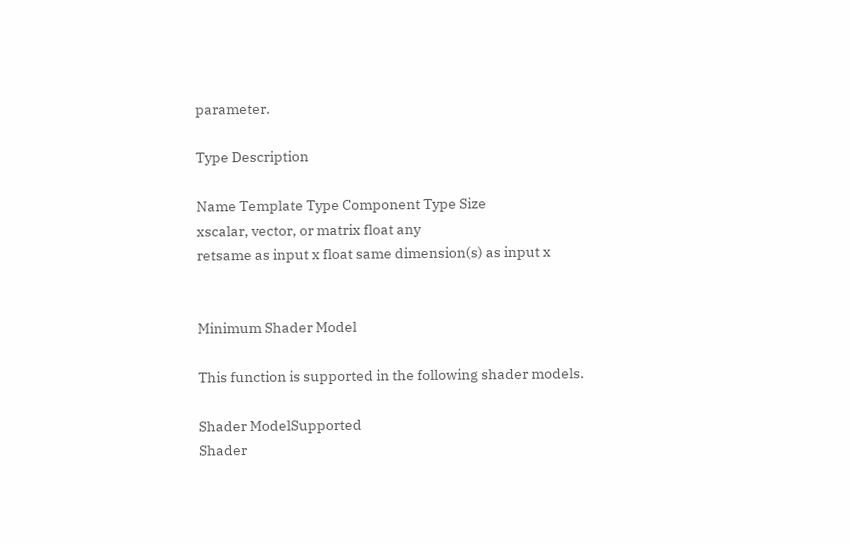parameter.

Type Description

Name Template Type Component Type Size
xscalar, vector, or matrix float any
retsame as input x float same dimension(s) as input x


Minimum Shader Model

This function is supported in the following shader models.

Shader ModelSupported
Shader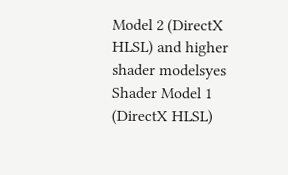Model 2 (DirectX HLSL) and higher shader modelsyes
Shader Model 1 (DirectX HLSL)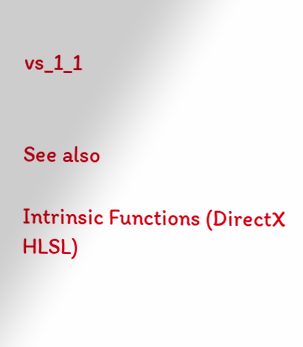vs_1_1


See also

Intrinsic Functions (DirectX HLSL)